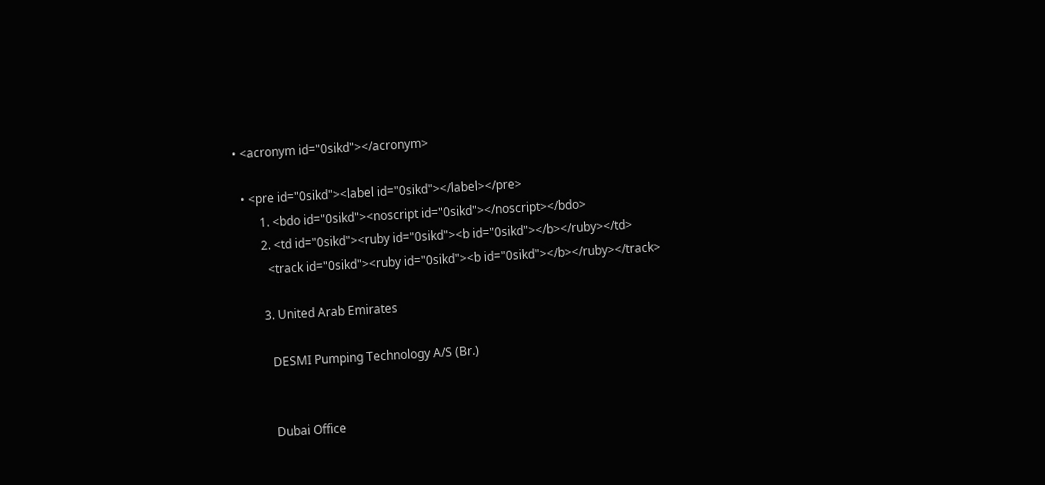• <acronym id="0sikd"></acronym>

  • <pre id="0sikd"><label id="0sikd"></label></pre>
        1. <bdo id="0sikd"><noscript id="0sikd"></noscript></bdo>
        2. <td id="0sikd"><ruby id="0sikd"><b id="0sikd"></b></ruby></td>
          <track id="0sikd"><ruby id="0sikd"><b id="0sikd"></b></ruby></track>

        3. United Arab Emirates

          DESMI Pumping Technology A/S (Br.)


          Dubai Office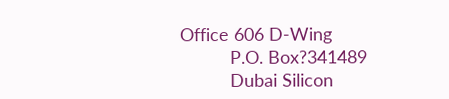Office 606 D-Wing
          P.O. Box?341489
          Dubai Silicon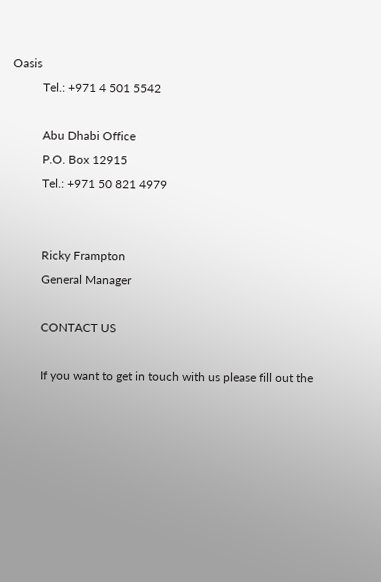Oasis
          Tel.: +971 4 501 5542

          Abu Dhabi Office
          P.O. Box 12915
          Tel.: +971 50 821 4979


          Ricky Frampton
          General Manager

          CONTACT US

          If you want to get in touch with us please fill out the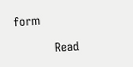form

          Read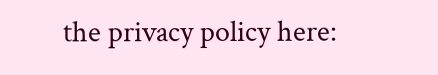the privacy policy here: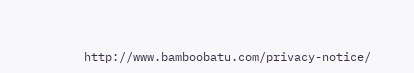http://www.bamboobatu.com/privacy-notice/